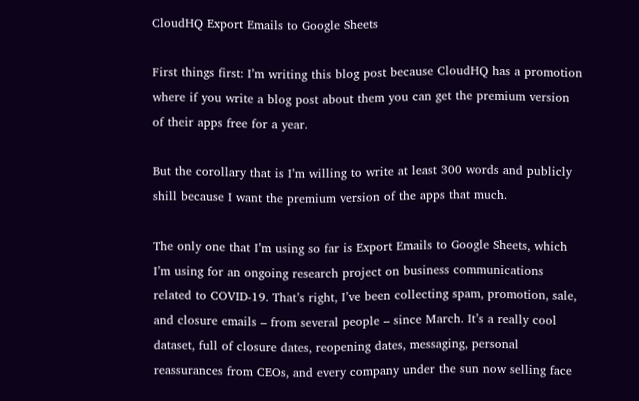CloudHQ Export Emails to Google Sheets

First things first: I’m writing this blog post because CloudHQ has a promotion where if you write a blog post about them you can get the premium version of their apps free for a year.

But the corollary that is I’m willing to write at least 300 words and publicly shill because I want the premium version of the apps that much.

The only one that I’m using so far is Export Emails to Google Sheets, which I’m using for an ongoing research project on business communications related to COVID-19. That’s right, I’ve been collecting spam, promotion, sale, and closure emails – from several people – since March. It’s a really cool dataset, full of closure dates, reopening dates, messaging, personal reassurances from CEOs, and every company under the sun now selling face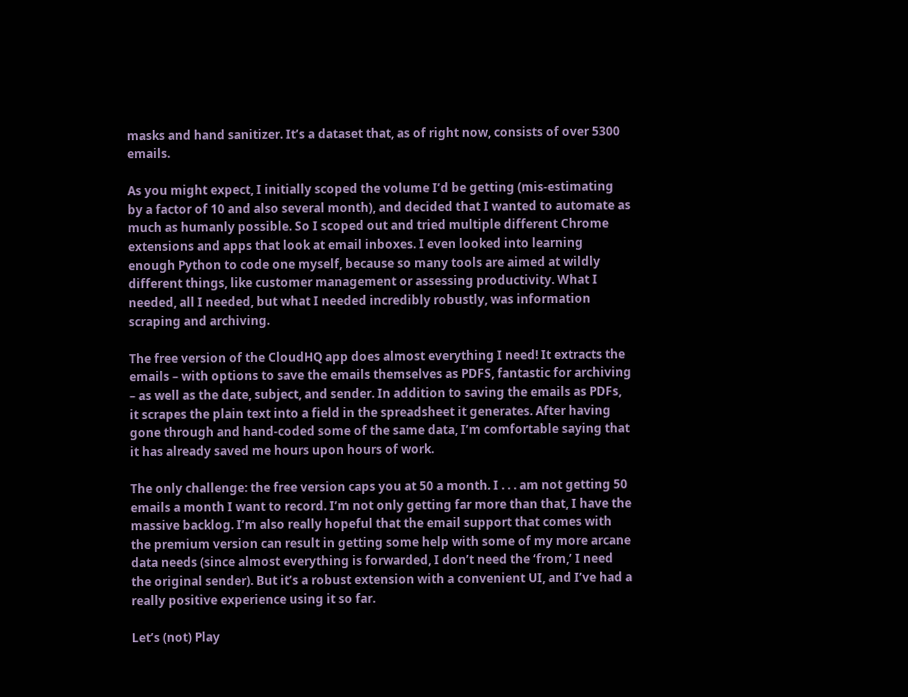masks and hand sanitizer. It’s a dataset that, as of right now, consists of over 5300 emails.

As you might expect, I initially scoped the volume I’d be getting (mis-estimating by a factor of 10 and also several month), and decided that I wanted to automate as much as humanly possible. So I scoped out and tried multiple different Chrome extensions and apps that look at email inboxes. I even looked into learning enough Python to code one myself, because so many tools are aimed at wildly different things, like customer management or assessing productivity. What I needed, all I needed, but what I needed incredibly robustly, was information scraping and archiving.

The free version of the CloudHQ app does almost everything I need! It extracts the emails – with options to save the emails themselves as PDFS, fantastic for archiving – as well as the date, subject, and sender. In addition to saving the emails as PDFs, it scrapes the plain text into a field in the spreadsheet it generates. After having gone through and hand-coded some of the same data, I’m comfortable saying that it has already saved me hours upon hours of work.

The only challenge: the free version caps you at 50 a month. I . . . am not getting 50 emails a month I want to record. I’m not only getting far more than that, I have the massive backlog. I’m also really hopeful that the email support that comes with the premium version can result in getting some help with some of my more arcane data needs (since almost everything is forwarded, I don’t need the ‘from,’ I need the original sender). But it’s a robust extension with a convenient UI, and I’ve had a really positive experience using it so far.

Let’s (not) Play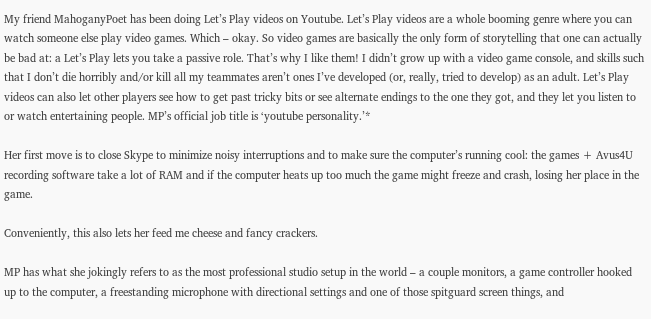My friend MahoganyPoet has been doing Let’s Play videos on Youtube. Let’s Play videos are a whole booming genre where you can watch someone else play video games. Which – okay. So video games are basically the only form of storytelling that one can actually be bad at: a Let’s Play lets you take a passive role. That’s why I like them! I didn’t grow up with a video game console, and skills such that I don’t die horribly and/or kill all my teammates aren’t ones I’ve developed (or, really, tried to develop) as an adult. Let’s Play videos can also let other players see how to get past tricky bits or see alternate endings to the one they got, and they let you listen to or watch entertaining people. MP’s official job title is ‘youtube personality.’*

Her first move is to close Skype to minimize noisy interruptions and to make sure the computer’s running cool: the games + Avus4U recording software take a lot of RAM and if the computer heats up too much the game might freeze and crash, losing her place in the game.

Conveniently, this also lets her feed me cheese and fancy crackers.

MP has what she jokingly refers to as the most professional studio setup in the world – a couple monitors, a game controller hooked up to the computer, a freestanding microphone with directional settings and one of those spitguard screen things, and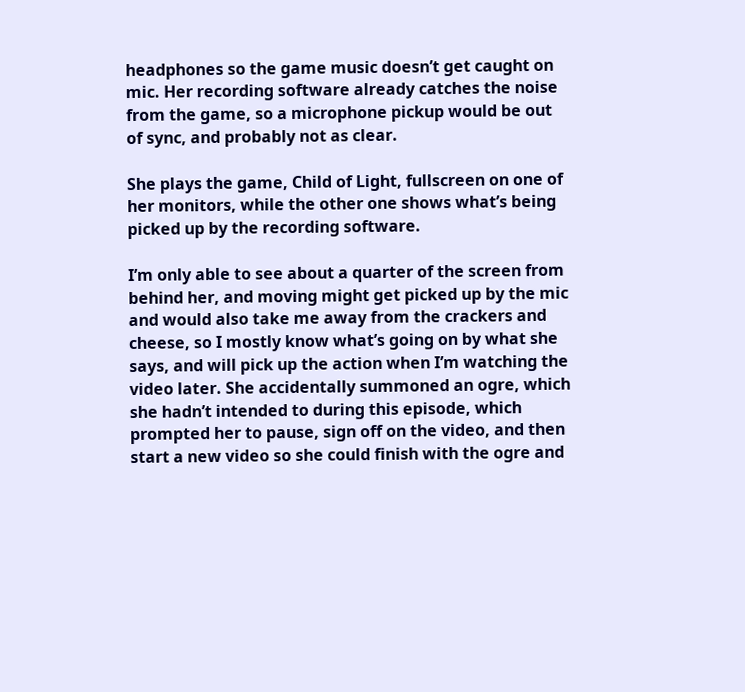headphones so the game music doesn’t get caught on mic. Her recording software already catches the noise from the game, so a microphone pickup would be out of sync, and probably not as clear.

She plays the game, Child of Light, fullscreen on one of her monitors, while the other one shows what’s being picked up by the recording software.

I’m only able to see about a quarter of the screen from behind her, and moving might get picked up by the mic and would also take me away from the crackers and cheese, so I mostly know what’s going on by what she says, and will pick up the action when I’m watching the video later. She accidentally summoned an ogre, which she hadn’t intended to during this episode, which prompted her to pause, sign off on the video, and then start a new video so she could finish with the ogre and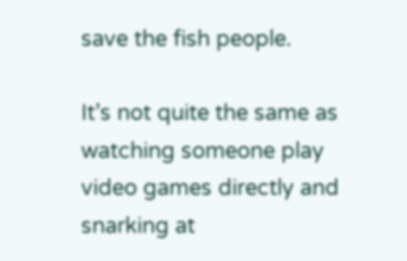save the fish people.

It’s not quite the same as watching someone play video games directly and snarking at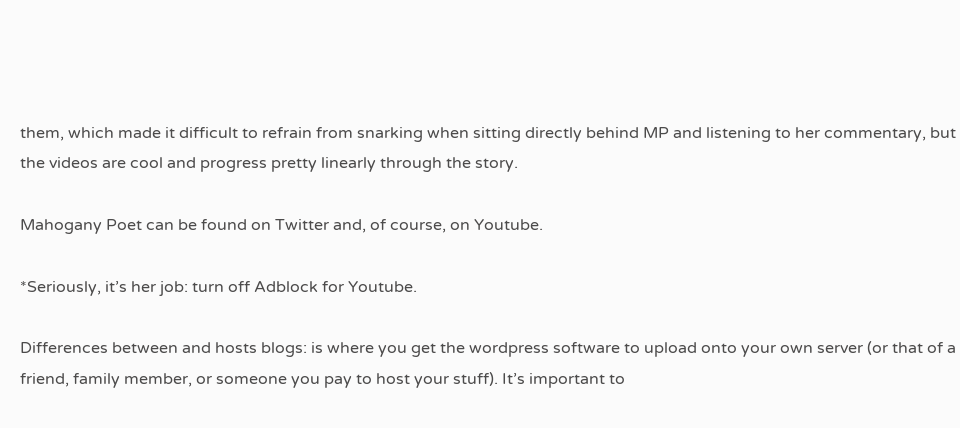them, which made it difficult to refrain from snarking when sitting directly behind MP and listening to her commentary, but the videos are cool and progress pretty linearly through the story.

Mahogany Poet can be found on Twitter and, of course, on Youtube.

*Seriously, it’s her job: turn off Adblock for Youtube.

Differences between and hosts blogs: is where you get the wordpress software to upload onto your own server (or that of a friend, family member, or someone you pay to host your stuff). It’s important to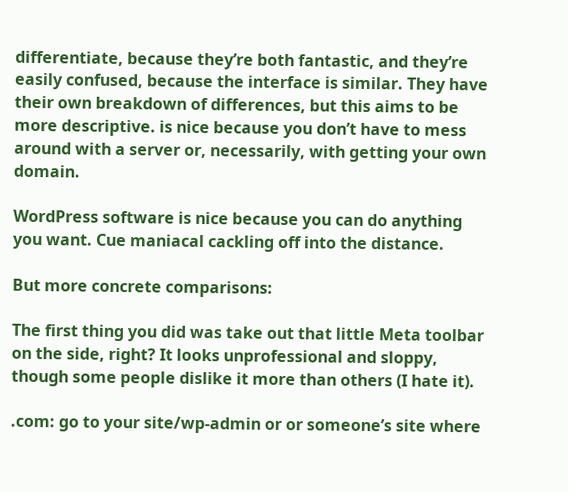differentiate, because they’re both fantastic, and they’re easily confused, because the interface is similar. They have their own breakdown of differences, but this aims to be more descriptive. is nice because you don’t have to mess around with a server or, necessarily, with getting your own domain.

WordPress software is nice because you can do anything you want. Cue maniacal cackling off into the distance.

But more concrete comparisons:

The first thing you did was take out that little Meta toolbar on the side, right? It looks unprofessional and sloppy, though some people dislike it more than others (I hate it).

.com: go to your site/wp-admin or or someone’s site where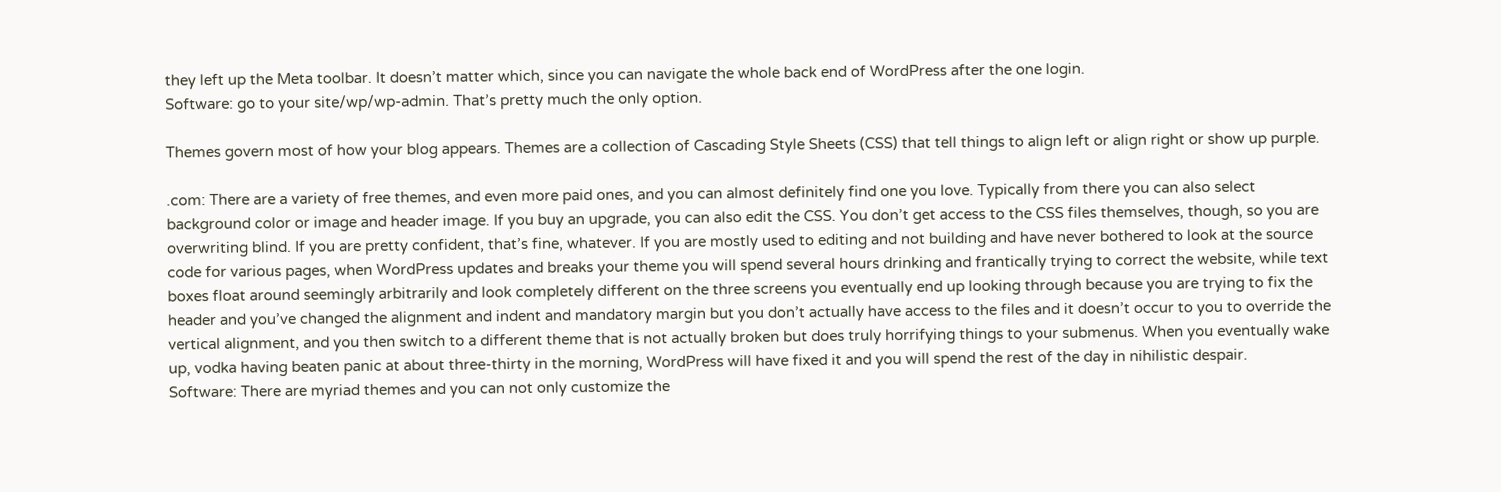they left up the Meta toolbar. It doesn’t matter which, since you can navigate the whole back end of WordPress after the one login.
Software: go to your site/wp/wp-admin. That’s pretty much the only option.

Themes govern most of how your blog appears. Themes are a collection of Cascading Style Sheets (CSS) that tell things to align left or align right or show up purple.

.com: There are a variety of free themes, and even more paid ones, and you can almost definitely find one you love. Typically from there you can also select background color or image and header image. If you buy an upgrade, you can also edit the CSS. You don’t get access to the CSS files themselves, though, so you are overwriting blind. If you are pretty confident, that’s fine, whatever. If you are mostly used to editing and not building and have never bothered to look at the source code for various pages, when WordPress updates and breaks your theme you will spend several hours drinking and frantically trying to correct the website, while text boxes float around seemingly arbitrarily and look completely different on the three screens you eventually end up looking through because you are trying to fix the header and you’ve changed the alignment and indent and mandatory margin but you don’t actually have access to the files and it doesn’t occur to you to override the vertical alignment, and you then switch to a different theme that is not actually broken but does truly horrifying things to your submenus. When you eventually wake up, vodka having beaten panic at about three-thirty in the morning, WordPress will have fixed it and you will spend the rest of the day in nihilistic despair.
Software: There are myriad themes and you can not only customize the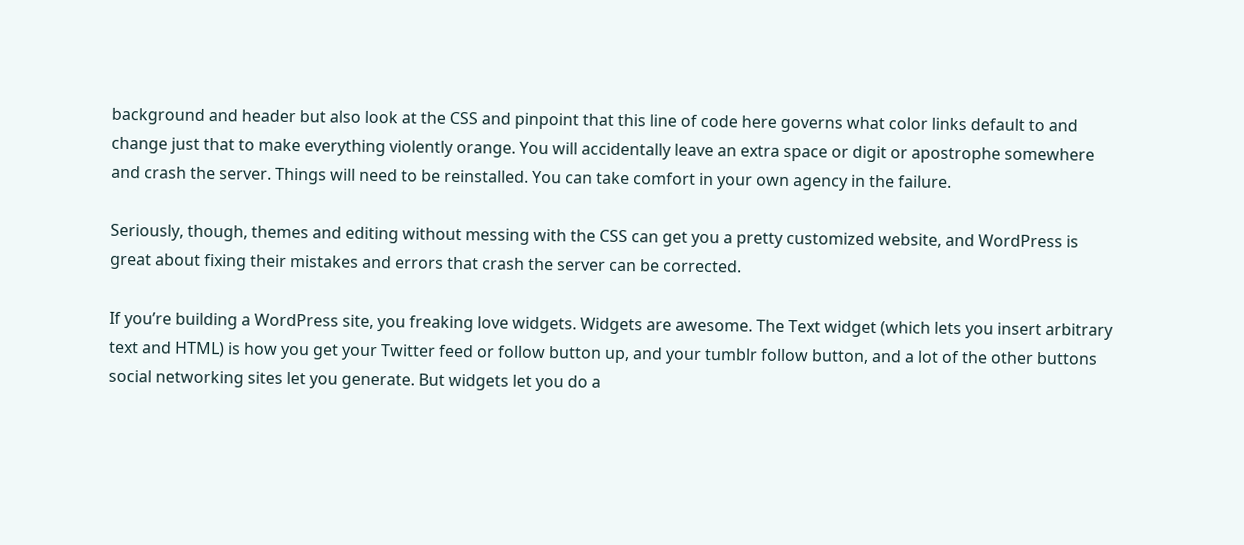background and header but also look at the CSS and pinpoint that this line of code here governs what color links default to and change just that to make everything violently orange. You will accidentally leave an extra space or digit or apostrophe somewhere and crash the server. Things will need to be reinstalled. You can take comfort in your own agency in the failure.

Seriously, though, themes and editing without messing with the CSS can get you a pretty customized website, and WordPress is great about fixing their mistakes and errors that crash the server can be corrected.

If you’re building a WordPress site, you freaking love widgets. Widgets are awesome. The Text widget (which lets you insert arbitrary text and HTML) is how you get your Twitter feed or follow button up, and your tumblr follow button, and a lot of the other buttons social networking sites let you generate. But widgets let you do a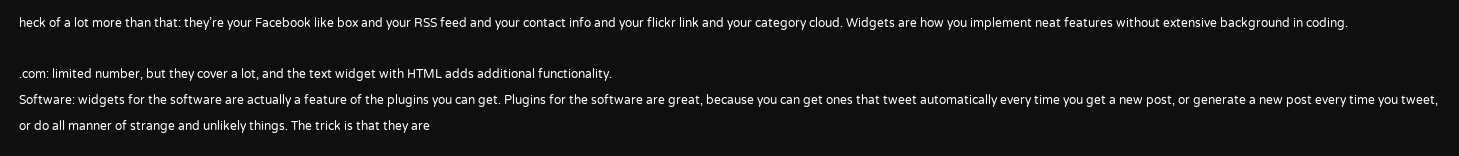heck of a lot more than that: they’re your Facebook like box and your RSS feed and your contact info and your flickr link and your category cloud. Widgets are how you implement neat features without extensive background in coding.

.com: limited number, but they cover a lot, and the text widget with HTML adds additional functionality.
Software: widgets for the software are actually a feature of the plugins you can get. Plugins for the software are great, because you can get ones that tweet automatically every time you get a new post, or generate a new post every time you tweet, or do all manner of strange and unlikely things. The trick is that they are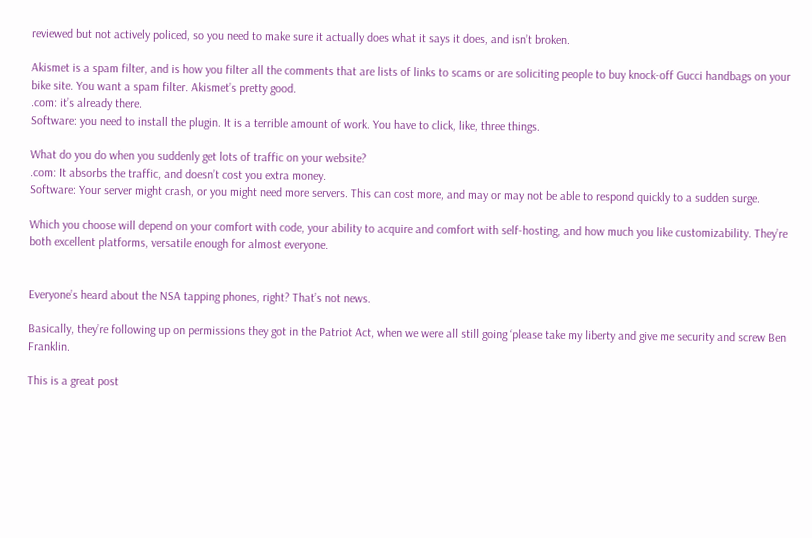reviewed but not actively policed, so you need to make sure it actually does what it says it does, and isn’t broken.

Akismet is a spam filter, and is how you filter all the comments that are lists of links to scams or are soliciting people to buy knock-off Gucci handbags on your bike site. You want a spam filter. Akismet’s pretty good.
.com: it’s already there.
Software: you need to install the plugin. It is a terrible amount of work. You have to click, like, three things.

What do you do when you suddenly get lots of traffic on your website?
.com: It absorbs the traffic, and doesn’t cost you extra money.
Software: Your server might crash, or you might need more servers. This can cost more, and may or may not be able to respond quickly to a sudden surge.

Which you choose will depend on your comfort with code, your ability to acquire and comfort with self-hosting, and how much you like customizability. They’re both excellent platforms, versatile enough for almost everyone.


Everyone’s heard about the NSA tapping phones, right? That’s not news.

Basically, they’re following up on permissions they got in the Patriot Act, when we were all still going ‘please take my liberty and give me security and screw Ben Franklin.

This is a great post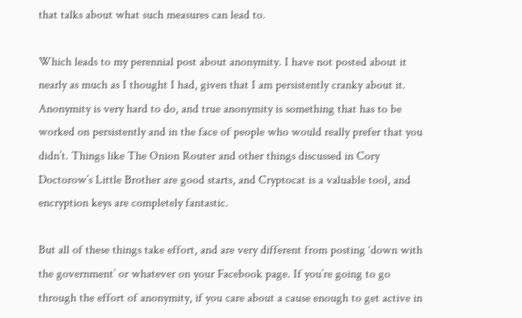that talks about what such measures can lead to.

Which leads to my perennial post about anonymity. I have not posted about it nearly as much as I thought I had, given that I am persistently cranky about it. Anonymity is very hard to do, and true anonymity is something that has to be worked on persistently and in the face of people who would really prefer that you didn’t. Things like The Onion Router and other things discussed in Cory Doctorow’s Little Brother are good starts, and Cryptocat is a valuable tool, and encryption keys are completely fantastic.

But all of these things take effort, and are very different from posting ‘down with the government’ or whatever on your Facebook page. If you’re going to go through the effort of anonymity, if you care about a cause enough to get active in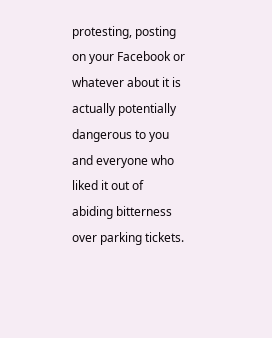protesting, posting on your Facebook or whatever about it is actually potentially dangerous to you and everyone who liked it out of abiding bitterness over parking tickets.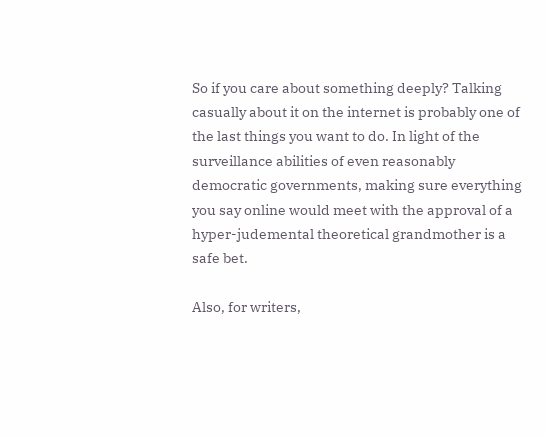So if you care about something deeply? Talking casually about it on the internet is probably one of the last things you want to do. In light of the surveillance abilities of even reasonably democratic governments, making sure everything you say online would meet with the approval of a hyper-judemental theoretical grandmother is a safe bet.

Also, for writers,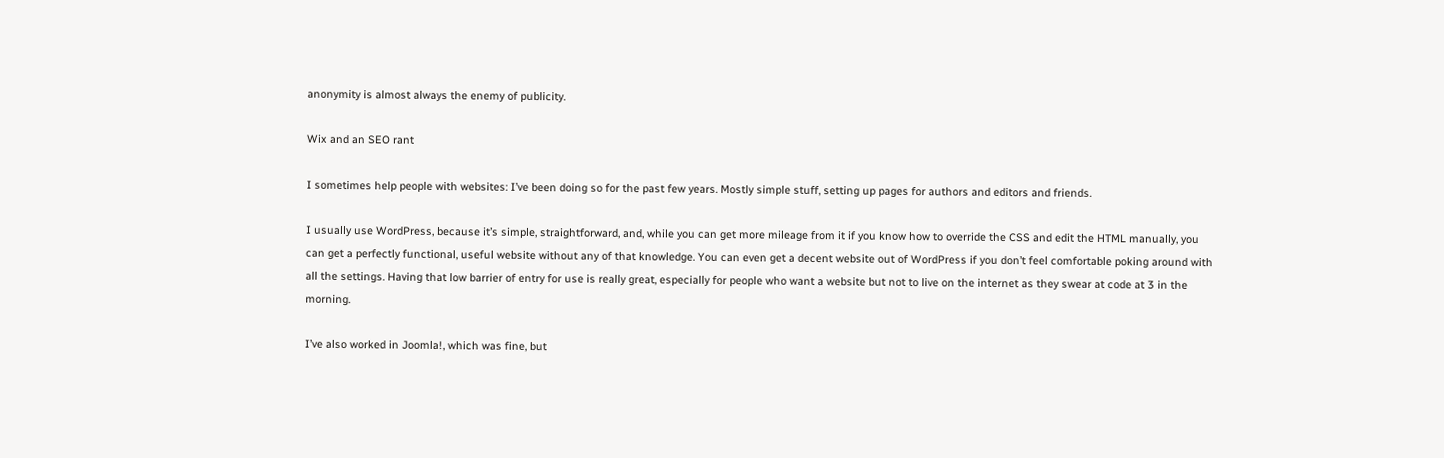anonymity is almost always the enemy of publicity.

Wix and an SEO rant

I sometimes help people with websites: I’ve been doing so for the past few years. Mostly simple stuff, setting up pages for authors and editors and friends.

I usually use WordPress, because it’s simple, straightforward, and, while you can get more mileage from it if you know how to override the CSS and edit the HTML manually, you can get a perfectly functional, useful website without any of that knowledge. You can even get a decent website out of WordPress if you don’t feel comfortable poking around with all the settings. Having that low barrier of entry for use is really great, especially for people who want a website but not to live on the internet as they swear at code at 3 in the morning.

I’ve also worked in Joomla!, which was fine, but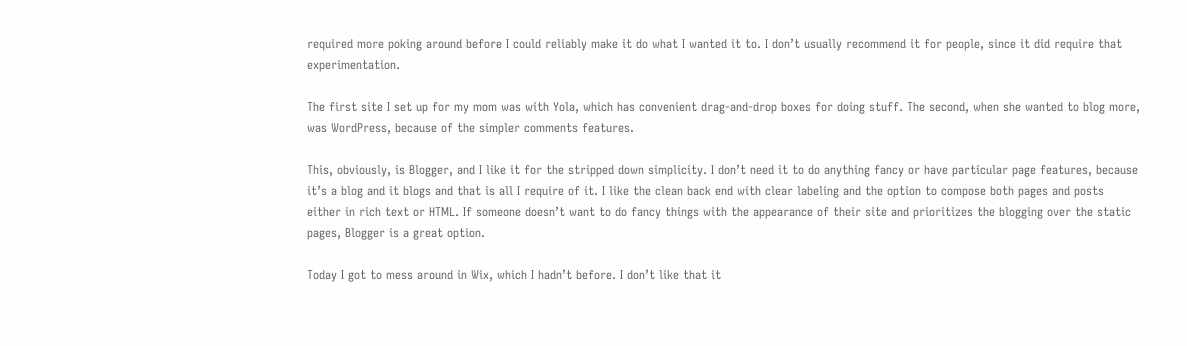required more poking around before I could reliably make it do what I wanted it to. I don’t usually recommend it for people, since it did require that experimentation.

The first site I set up for my mom was with Yola, which has convenient drag-and-drop boxes for doing stuff. The second, when she wanted to blog more, was WordPress, because of the simpler comments features.

This, obviously, is Blogger, and I like it for the stripped down simplicity. I don’t need it to do anything fancy or have particular page features, because it’s a blog and it blogs and that is all I require of it. I like the clean back end with clear labeling and the option to compose both pages and posts either in rich text or HTML. If someone doesn’t want to do fancy things with the appearance of their site and prioritizes the blogging over the static pages, Blogger is a great option.

Today I got to mess around in Wix, which I hadn’t before. I don’t like that it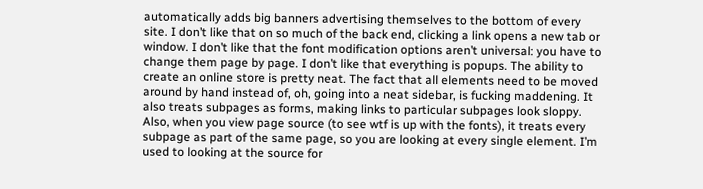automatically adds big banners advertising themselves to the bottom of every site. I don’t like that on so much of the back end, clicking a link opens a new tab or window. I don’t like that the font modification options aren’t universal: you have to change them page by page. I don’t like that everything is popups. The ability to create an online store is pretty neat. The fact that all elements need to be moved around by hand instead of, oh, going into a neat sidebar, is fucking maddening. It also treats subpages as forms, making links to particular subpages look sloppy. Also, when you view page source (to see wtf is up with the fonts), it treats every subpage as part of the same page, so you are looking at every single element. I’m used to looking at the source for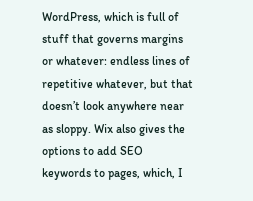WordPress, which is full of stuff that governs margins or whatever: endless lines of repetitive whatever, but that doesn’t look anywhere near as sloppy. Wix also gives the options to add SEO keywords to pages, which, I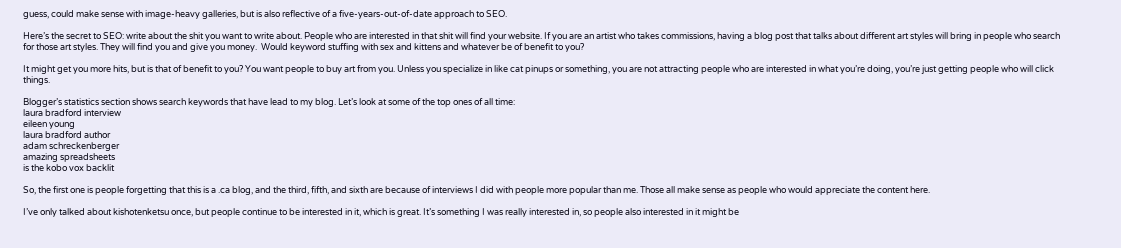guess, could make sense with image-heavy galleries, but is also reflective of a five-years-out-of-date approach to SEO.

Here’s the secret to SEO: write about the shit you want to write about. People who are interested in that shit will find your website. If you are an artist who takes commissions, having a blog post that talks about different art styles will bring in people who search for those art styles. They will find you and give you money.  Would keyword stuffing with sex and kittens and whatever be of benefit to you?

It might get you more hits, but is that of benefit to you? You want people to buy art from you. Unless you specialize in like cat pinups or something, you are not attracting people who are interested in what you’re doing, you’re just getting people who will click things.

Blogger’s statistics section shows search keywords that have lead to my blog. Let’s look at some of the top ones of all time:
laura bradford interview
eileen young
laura bradford author
adam schreckenberger
amazing spreadsheets
is the kobo vox backlit

So, the first one is people forgetting that this is a .ca blog, and the third, fifth, and sixth are because of interviews I did with people more popular than me. Those all make sense as people who would appreciate the content here.

I’ve only talked about kishotenketsu once, but people continue to be interested in it, which is great. It’s something I was really interested in, so people also interested in it might be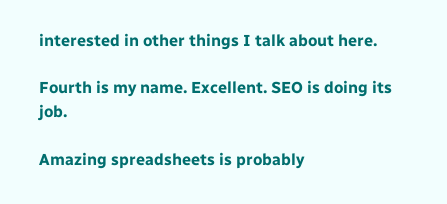interested in other things I talk about here.

Fourth is my name. Excellent. SEO is doing its job.

Amazing spreadsheets is probably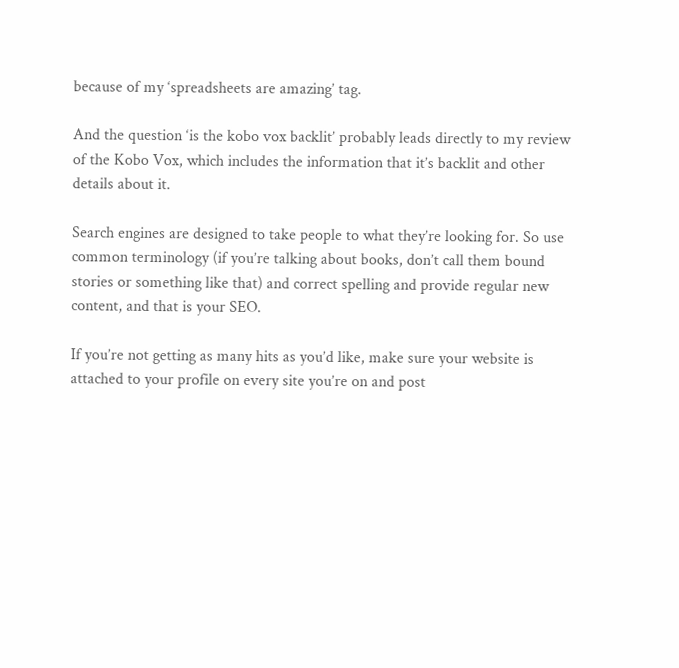because of my ‘spreadsheets are amazing’ tag.

And the question ‘is the kobo vox backlit’ probably leads directly to my review of the Kobo Vox, which includes the information that it’s backlit and other details about it.

Search engines are designed to take people to what they’re looking for. So use common terminology (if you’re talking about books, don’t call them bound stories or something like that) and correct spelling and provide regular new content, and that is your SEO.

If you’re not getting as many hits as you’d like, make sure your website is attached to your profile on every site you’re on and post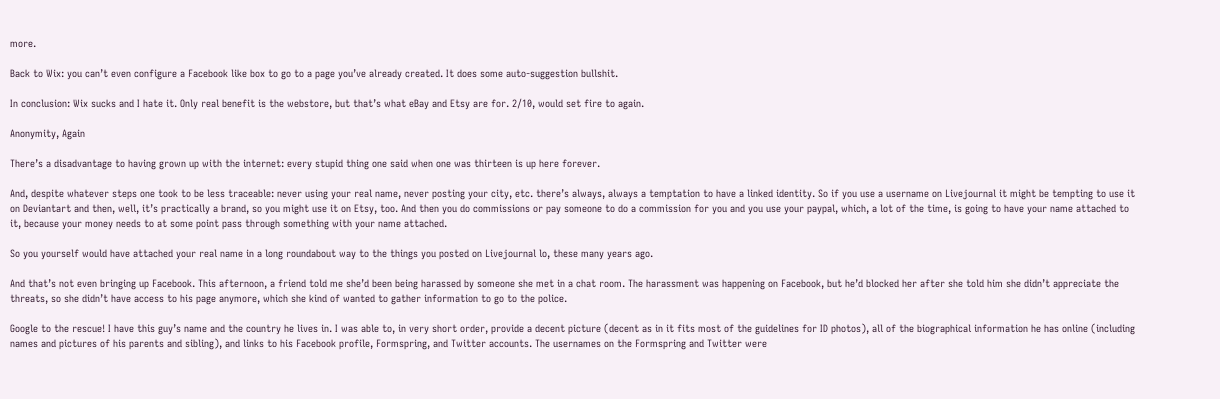more.

Back to Wix: you can’t even configure a Facebook like box to go to a page you’ve already created. It does some auto-suggestion bullshit.

In conclusion: Wix sucks and I hate it. Only real benefit is the webstore, but that’s what eBay and Etsy are for. 2/10, would set fire to again.

Anonymity, Again

There’s a disadvantage to having grown up with the internet: every stupid thing one said when one was thirteen is up here forever.

And, despite whatever steps one took to be less traceable: never using your real name, never posting your city, etc. there’s always, always a temptation to have a linked identity. So if you use a username on Livejournal it might be tempting to use it on Deviantart and then, well, it’s practically a brand, so you might use it on Etsy, too. And then you do commissions or pay someone to do a commission for you and you use your paypal, which, a lot of the time, is going to have your name attached to it, because your money needs to at some point pass through something with your name attached.

So you yourself would have attached your real name in a long roundabout way to the things you posted on Livejournal lo, these many years ago.

And that’s not even bringing up Facebook. This afternoon, a friend told me she’d been being harassed by someone she met in a chat room. The harassment was happening on Facebook, but he’d blocked her after she told him she didn’t appreciate the threats, so she didn’t have access to his page anymore, which she kind of wanted to gather information to go to the police.

Google to the rescue! I have this guy’s name and the country he lives in. I was able to, in very short order, provide a decent picture (decent as in it fits most of the guidelines for ID photos), all of the biographical information he has online (including names and pictures of his parents and sibling), and links to his Facebook profile, Formspring, and Twitter accounts. The usernames on the Formspring and Twitter were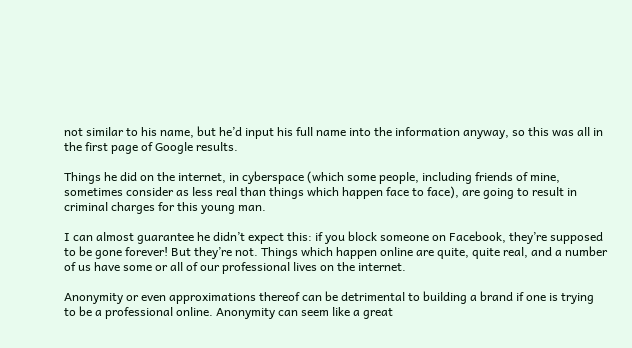not similar to his name, but he’d input his full name into the information anyway, so this was all in the first page of Google results.

Things he did on the internet, in cyberspace (which some people, including friends of mine, sometimes consider as less real than things which happen face to face), are going to result in criminal charges for this young man.

I can almost guarantee he didn’t expect this: if you block someone on Facebook, they’re supposed to be gone forever! But they’re not. Things which happen online are quite, quite real, and a number of us have some or all of our professional lives on the internet.

Anonymity or even approximations thereof can be detrimental to building a brand if one is trying to be a professional online. Anonymity can seem like a great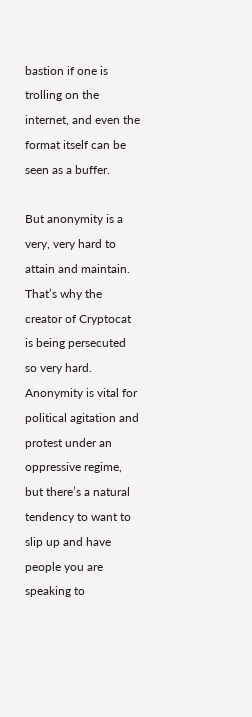bastion if one is trolling on the internet, and even the format itself can be seen as a buffer.

But anonymity is a very, very hard to attain and maintain. That’s why the creator of Cryptocat is being persecuted so very hard. Anonymity is vital for political agitation and protest under an oppressive regime, but there’s a natural tendency to want to slip up and have people you are speaking to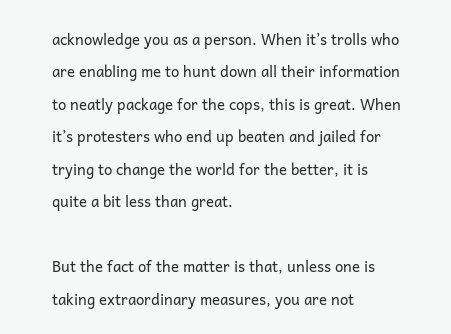acknowledge you as a person. When it’s trolls who are enabling me to hunt down all their information to neatly package for the cops, this is great. When it’s protesters who end up beaten and jailed for trying to change the world for the better, it is quite a bit less than great.

But the fact of the matter is that, unless one is taking extraordinary measures, you are not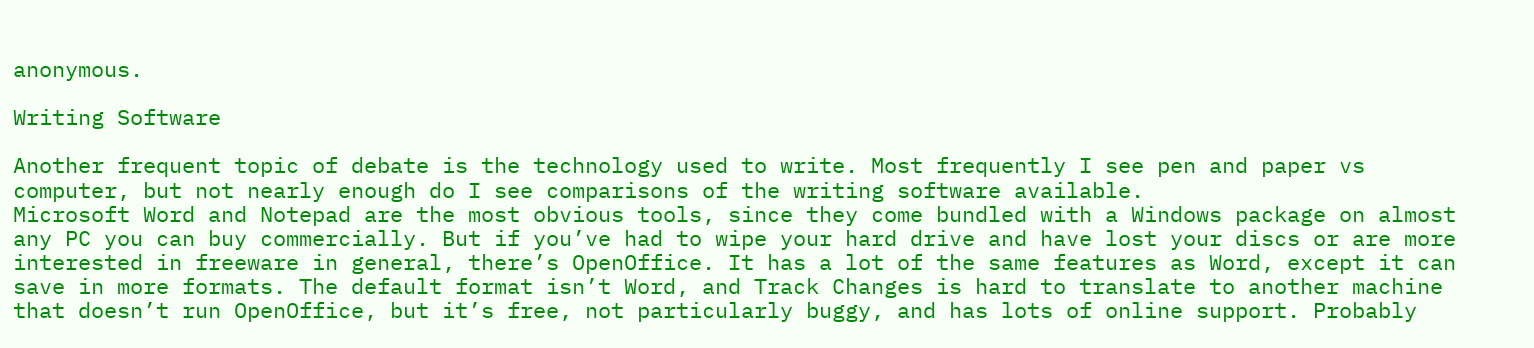anonymous.

Writing Software

Another frequent topic of debate is the technology used to write. Most frequently I see pen and paper vs computer, but not nearly enough do I see comparisons of the writing software available.
Microsoft Word and Notepad are the most obvious tools, since they come bundled with a Windows package on almost any PC you can buy commercially. But if you’ve had to wipe your hard drive and have lost your discs or are more interested in freeware in general, there’s OpenOffice. It has a lot of the same features as Word, except it can save in more formats. The default format isn’t Word, and Track Changes is hard to translate to another machine that doesn’t run OpenOffice, but it’s free, not particularly buggy, and has lots of online support. Probably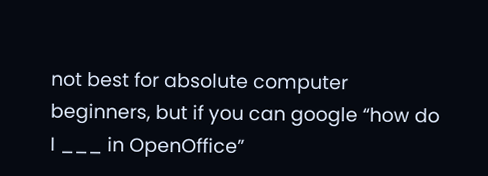not best for absolute computer beginners, but if you can google “how do I ___ in OpenOffice”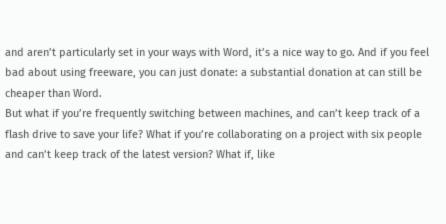and aren’t particularly set in your ways with Word, it’s a nice way to go. And if you feel bad about using freeware, you can just donate: a substantial donation at can still be cheaper than Word.
But what if you’re frequently switching between machines, and can’t keep track of a flash drive to save your life? What if you’re collaborating on a project with six people and can’t keep track of the latest version? What if, like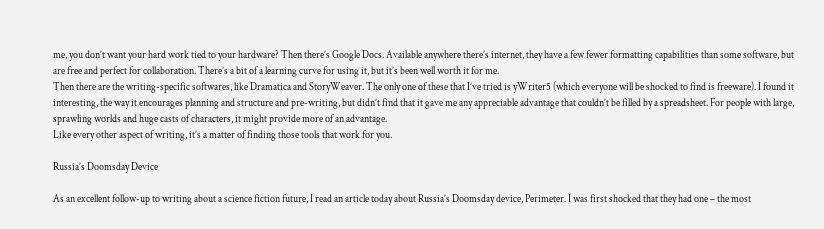me, you don’t want your hard work tied to your hardware? Then there’s Google Docs. Available anywhere there’s internet, they have a few fewer formatting capabilities than some software, but are free and perfect for collaboration. There’s a bit of a learning curve for using it, but it’s been well worth it for me.
Then there are the writing-specific softwares, like Dramatica and StoryWeaver. The only one of these that I’ve tried is yWriter5 (which everyone will be shocked to find is freeware). I found it interesting, the way it encourages planning and structure and pre-writing, but didn’t find that it gave me any appreciable advantage that couldn’t be filled by a spreadsheet. For people with large, sprawling worlds and huge casts of characters, it might provide more of an advantage.
Like every other aspect of writing, it’s a matter of finding those tools that work for you.

Russia’s Doomsday Device

As an excellent follow-up to writing about a science fiction future, I read an article today about Russia’s Doomsday device, Perimeter. I was first shocked that they had one – the most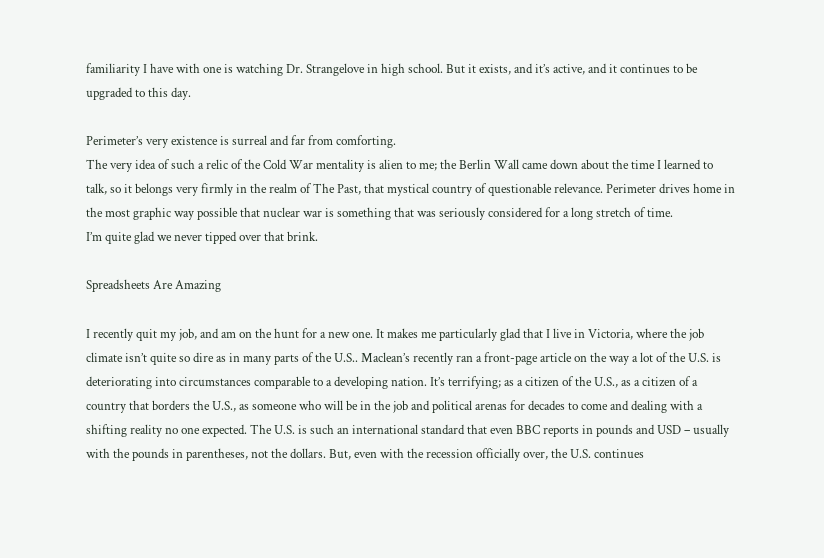familiarity I have with one is watching Dr. Strangelove in high school. But it exists, and it’s active, and it continues to be upgraded to this day.

Perimeter’s very existence is surreal and far from comforting.
The very idea of such a relic of the Cold War mentality is alien to me; the Berlin Wall came down about the time I learned to talk, so it belongs very firmly in the realm of The Past, that mystical country of questionable relevance. Perimeter drives home in the most graphic way possible that nuclear war is something that was seriously considered for a long stretch of time.
I’m quite glad we never tipped over that brink.

Spreadsheets Are Amazing

I recently quit my job, and am on the hunt for a new one. It makes me particularly glad that I live in Victoria, where the job climate isn’t quite so dire as in many parts of the U.S.. Maclean’s recently ran a front-page article on the way a lot of the U.S. is deteriorating into circumstances comparable to a developing nation. It’s terrifying; as a citizen of the U.S., as a citizen of a country that borders the U.S., as someone who will be in the job and political arenas for decades to come and dealing with a shifting reality no one expected. The U.S. is such an international standard that even BBC reports in pounds and USD – usually with the pounds in parentheses, not the dollars. But, even with the recession officially over, the U.S. continues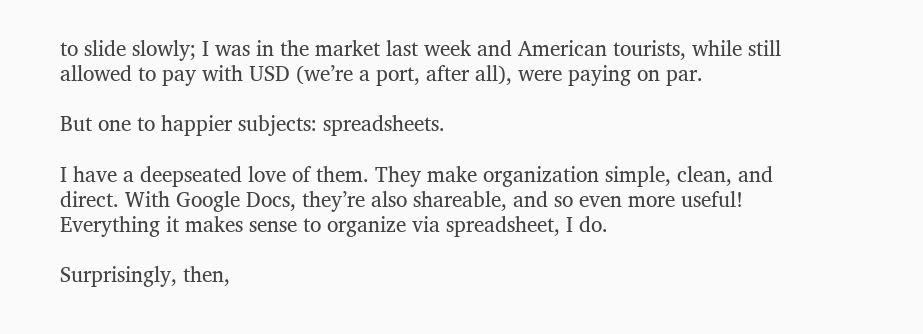to slide slowly; I was in the market last week and American tourists, while still allowed to pay with USD (we’re a port, after all), were paying on par.

But one to happier subjects: spreadsheets.

I have a deepseated love of them. They make organization simple, clean, and direct. With Google Docs, they’re also shareable, and so even more useful! Everything it makes sense to organize via spreadsheet, I do.

Surprisingly, then,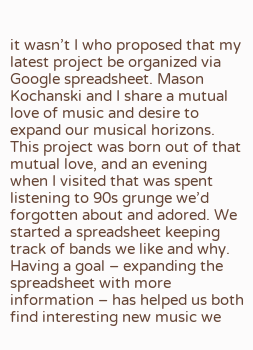it wasn’t I who proposed that my latest project be organized via Google spreadsheet. Mason Kochanski and I share a mutual love of music and desire to expand our musical horizons. This project was born out of that mutual love, and an evening when I visited that was spent listening to 90s grunge we’d forgotten about and adored. We started a spreadsheet keeping track of bands we like and why. Having a goal – expanding the spreadsheet with more information – has helped us both find interesting new music we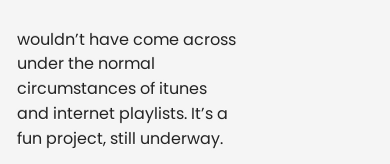wouldn’t have come across under the normal circumstances of itunes and internet playlists. It’s a fun project, still underway.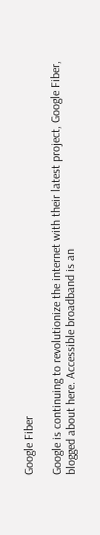Google Fiber

Google is continuing to revolutionize the internet with their latest project, Google Fiber, blogged about here. Accessible broadband is an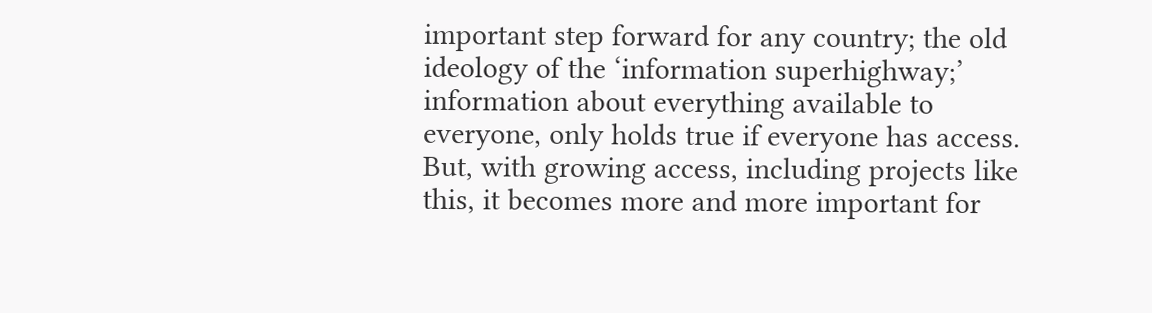important step forward for any country; the old ideology of the ‘information superhighway;’ information about everything available to everyone, only holds true if everyone has access. But, with growing access, including projects like this, it becomes more and more important for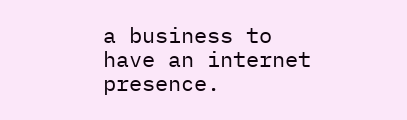a business to have an internet presence.